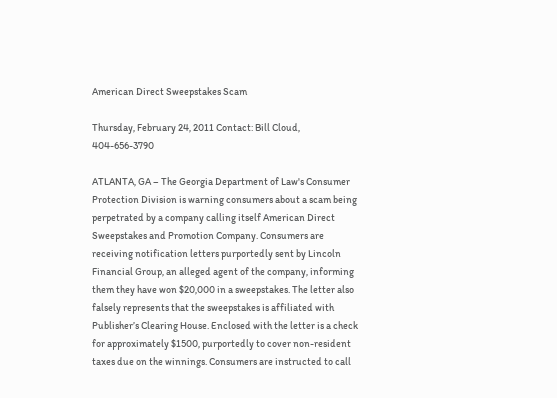American Direct Sweepstakes Scam

Thursday, February 24, 2011 Contact: Bill Cloud, 404-656-3790

ATLANTA, GA – The Georgia Department of Law's Consumer Protection Division is warning consumers about a scam being perpetrated by a company calling itself American Direct Sweepstakes and Promotion Company. Consumers are receiving notification letters purportedly sent by Lincoln Financial Group, an alleged agent of the company, informing them they have won $20,000 in a sweepstakes. The letter also falsely represents that the sweepstakes is affiliated with Publisher’s Clearing House. Enclosed with the letter is a check for approximately $1500, purportedly to cover non-resident taxes due on the winnings. Consumers are instructed to call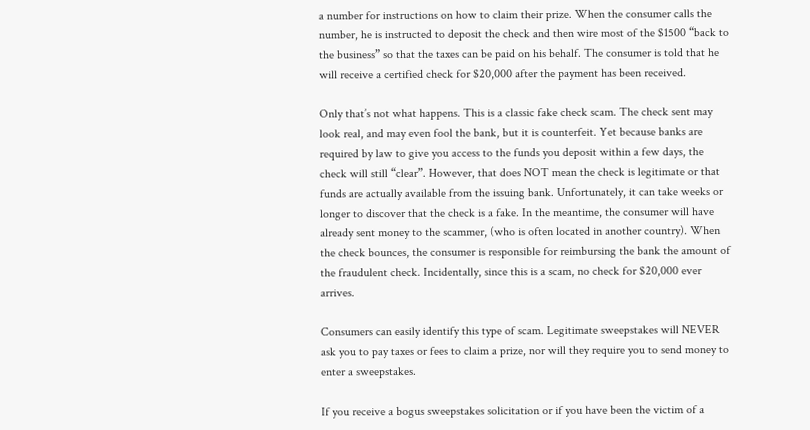a number for instructions on how to claim their prize. When the consumer calls the number, he is instructed to deposit the check and then wire most of the $1500 “back to the business” so that the taxes can be paid on his behalf. The consumer is told that he will receive a certified check for $20,000 after the payment has been received.

Only that’s not what happens. This is a classic fake check scam. The check sent may look real, and may even fool the bank, but it is counterfeit. Yet because banks are required by law to give you access to the funds you deposit within a few days, the check will still “clear”. However, that does NOT mean the check is legitimate or that funds are actually available from the issuing bank. Unfortunately, it can take weeks or longer to discover that the check is a fake. In the meantime, the consumer will have already sent money to the scammer, (who is often located in another country). When the check bounces, the consumer is responsible for reimbursing the bank the amount of the fraudulent check. Incidentally, since this is a scam, no check for $20,000 ever arrives.

Consumers can easily identify this type of scam. Legitimate sweepstakes will NEVER ask you to pay taxes or fees to claim a prize, nor will they require you to send money to enter a sweepstakes.

If you receive a bogus sweepstakes solicitation or if you have been the victim of a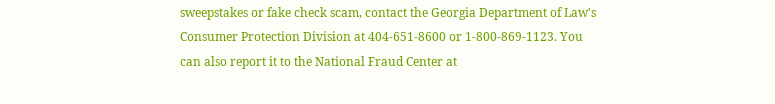sweepstakes or fake check scam, contact the Georgia Department of Law's Consumer Protection Division at 404-651-8600 or 1-800-869-1123. You can also report it to the National Fraud Center at